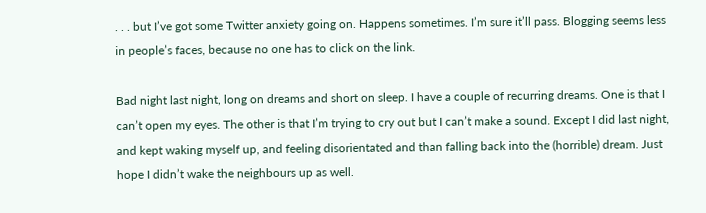. . . but I’ve got some Twitter anxiety going on. Happens sometimes. I’m sure it’ll pass. Blogging seems less in people’s faces, because no one has to click on the link.

Bad night last night, long on dreams and short on sleep. I have a couple of recurring dreams. One is that I can’t open my eyes. The other is that I’m trying to cry out but I can’t make a sound. Except I did last night, and kept waking myself up, and feeling disorientated and than falling back into the (horrible) dream. Just hope I didn’t wake the neighbours up as well.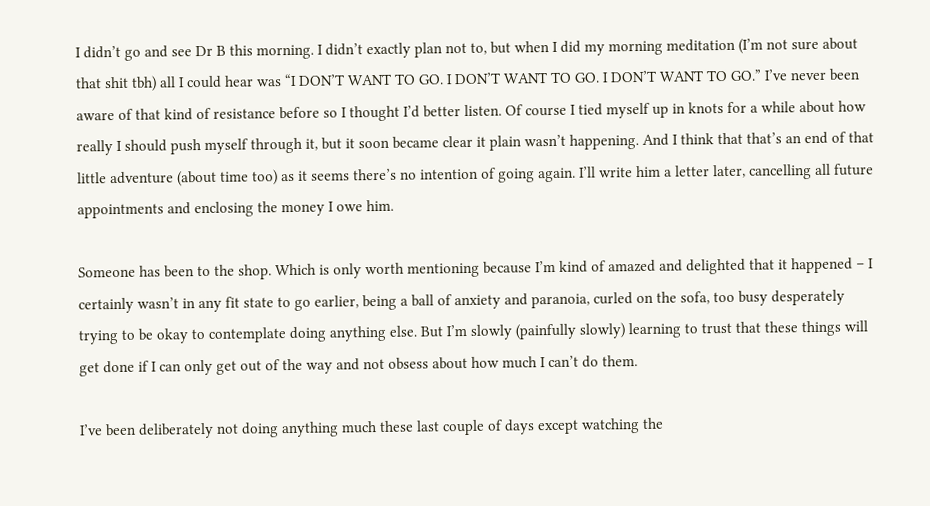I didn’t go and see Dr B this morning. I didn’t exactly plan not to, but when I did my morning meditation (I’m not sure about that shit tbh) all I could hear was “I DON’T WANT TO GO. I DON’T WANT TO GO. I DON’T WANT TO GO.” I’ve never been aware of that kind of resistance before so I thought I’d better listen. Of course I tied myself up in knots for a while about how really I should push myself through it, but it soon became clear it plain wasn’t happening. And I think that that’s an end of that little adventure (about time too) as it seems there’s no intention of going again. I’ll write him a letter later, cancelling all future appointments and enclosing the money I owe him.

Someone has been to the shop. Which is only worth mentioning because I’m kind of amazed and delighted that it happened – I certainly wasn’t in any fit state to go earlier, being a ball of anxiety and paranoia, curled on the sofa, too busy desperately trying to be okay to contemplate doing anything else. But I’m slowly (painfully slowly) learning to trust that these things will get done if I can only get out of the way and not obsess about how much I can’t do them.

I’ve been deliberately not doing anything much these last couple of days except watching the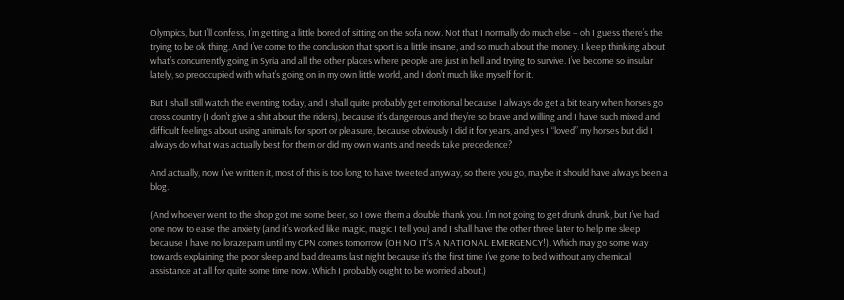Olympics, but I’ll confess, I’m getting a little bored of sitting on the sofa now. Not that I normally do much else – oh I guess there’s the trying to be ok thing. And I’ve come to the conclusion that sport is a little insane, and so much about the money. I keep thinking about what’s concurrently going in Syria and all the other places where people are just in hell and trying to survive. I’ve become so insular lately, so preoccupied with what’s going on in my own little world, and I don’t much like myself for it.

But I shall still watch the eventing today, and I shall quite probably get emotional because I always do get a bit teary when horses go cross country (I don’t give a shit about the riders), because it’s dangerous and they’re so brave and willing and I have such mixed and difficult feelings about using animals for sport or pleasure, because obviously I did it for years, and yes I “loved” my horses but did I always do what was actually best for them or did my own wants and needs take precedence?

And actually, now I’ve written it, most of this is too long to have tweeted anyway, so there you go, maybe it should have always been a blog.

(And whoever went to the shop got me some beer, so I owe them a double thank you. I’m not going to get drunk drunk, but I’ve had one now to ease the anxiety (and it’s worked like magic, magic I tell you) and I shall have the other three later to help me sleep because I have no lorazepam until my CPN comes tomorrow (OH NO IT’S A NATIONAL EMERGENCY!). Which may go some way towards explaining the poor sleep and bad dreams last night because it’s the first time I’ve gone to bed without any chemical assistance at all for quite some time now. Which I probably ought to be worried about.)